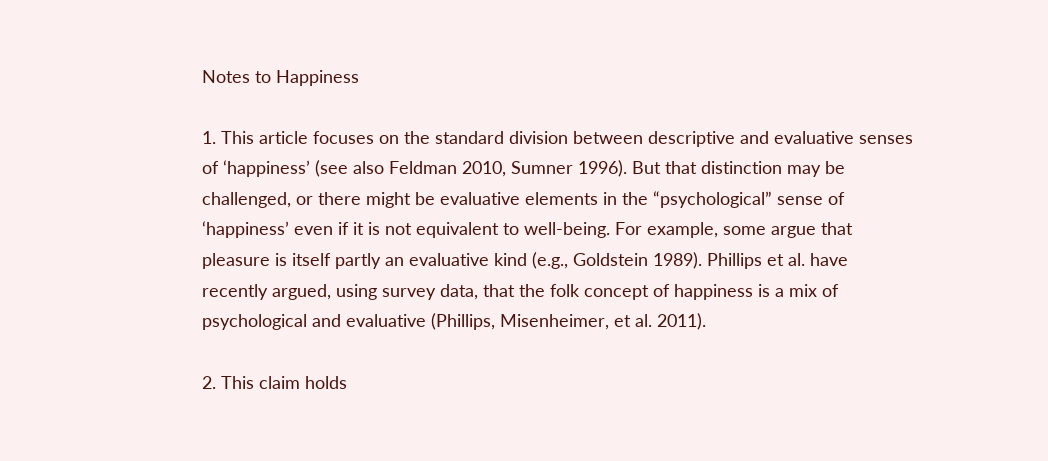Notes to Happiness

1. This article focuses on the standard division between descriptive and evaluative senses of ‘happiness’ (see also Feldman 2010, Sumner 1996). But that distinction may be challenged, or there might be evaluative elements in the “psychological” sense of ‘happiness’ even if it is not equivalent to well-being. For example, some argue that pleasure is itself partly an evaluative kind (e.g., Goldstein 1989). Phillips et al. have recently argued, using survey data, that the folk concept of happiness is a mix of psychological and evaluative (Phillips, Misenheimer, et al. 2011).

2. This claim holds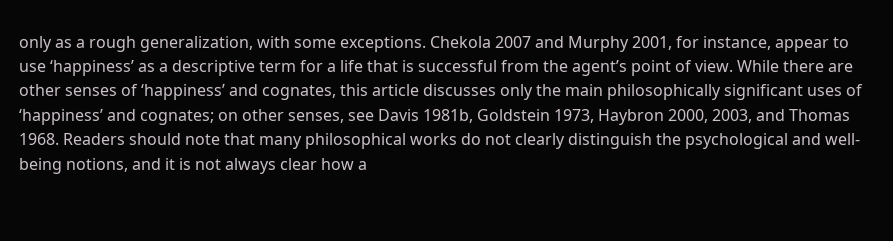only as a rough generalization, with some exceptions. Chekola 2007 and Murphy 2001, for instance, appear to use ‘happiness’ as a descriptive term for a life that is successful from the agent’s point of view. While there are other senses of ‘happiness’ and cognates, this article discusses only the main philosophically significant uses of ‘happiness’ and cognates; on other senses, see Davis 1981b, Goldstein 1973, Haybron 2000, 2003, and Thomas 1968. Readers should note that many philosophical works do not clearly distinguish the psychological and well-being notions, and it is not always clear how a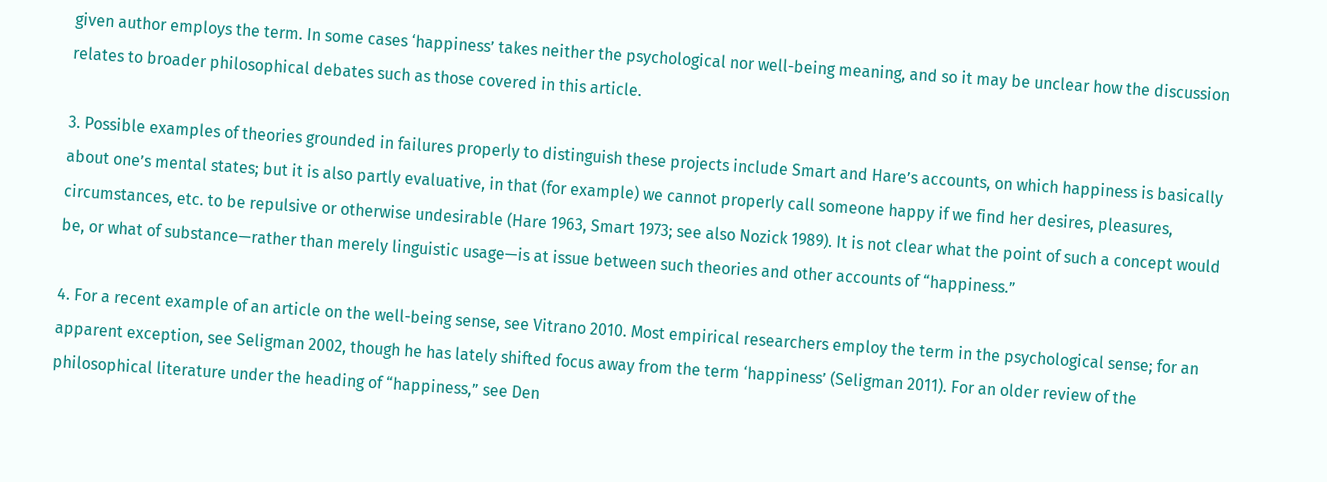given author employs the term. In some cases ‘happiness’ takes neither the psychological nor well-being meaning, and so it may be unclear how the discussion relates to broader philosophical debates such as those covered in this article.

3. Possible examples of theories grounded in failures properly to distinguish these projects include Smart and Hare’s accounts, on which happiness is basically about one’s mental states; but it is also partly evaluative, in that (for example) we cannot properly call someone happy if we find her desires, pleasures, circumstances, etc. to be repulsive or otherwise undesirable (Hare 1963, Smart 1973; see also Nozick 1989). It is not clear what the point of such a concept would be, or what of substance—rather than merely linguistic usage—is at issue between such theories and other accounts of “happiness.”

4. For a recent example of an article on the well-being sense, see Vitrano 2010. Most empirical researchers employ the term in the psychological sense; for an apparent exception, see Seligman 2002, though he has lately shifted focus away from the term ‘happiness’ (Seligman 2011). For an older review of the philosophical literature under the heading of “happiness,” see Den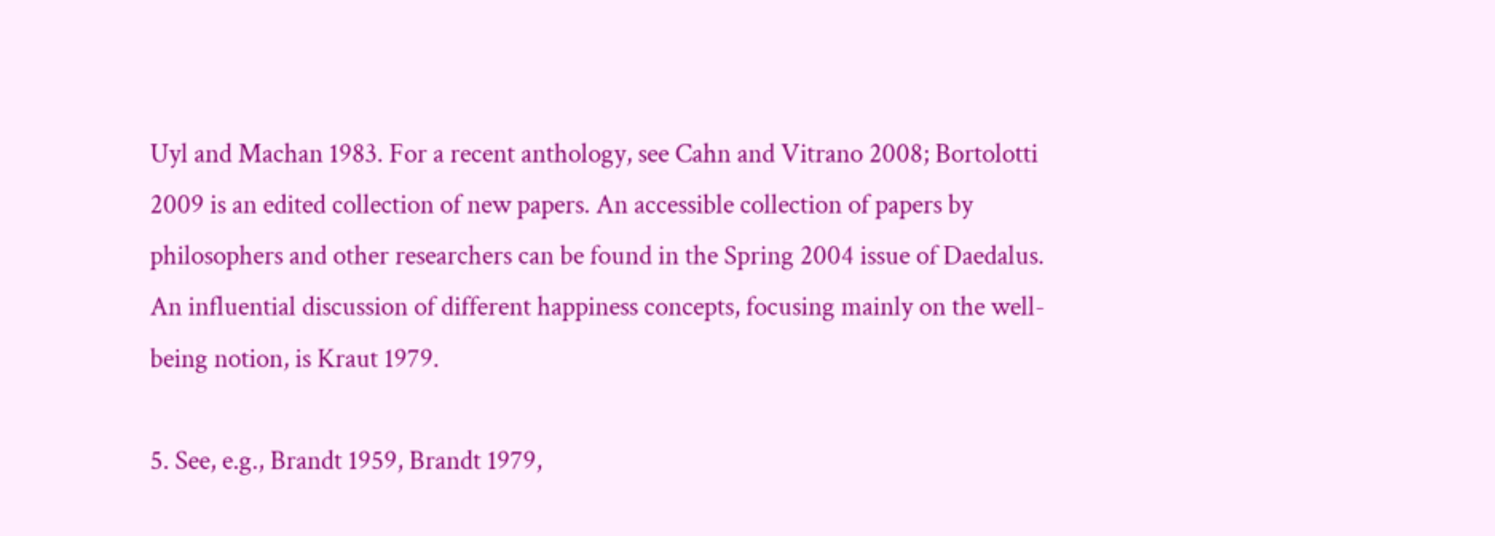Uyl and Machan 1983. For a recent anthology, see Cahn and Vitrano 2008; Bortolotti 2009 is an edited collection of new papers. An accessible collection of papers by philosophers and other researchers can be found in the Spring 2004 issue of Daedalus. An influential discussion of different happiness concepts, focusing mainly on the well-being notion, is Kraut 1979.

5. See, e.g., Brandt 1959, Brandt 1979,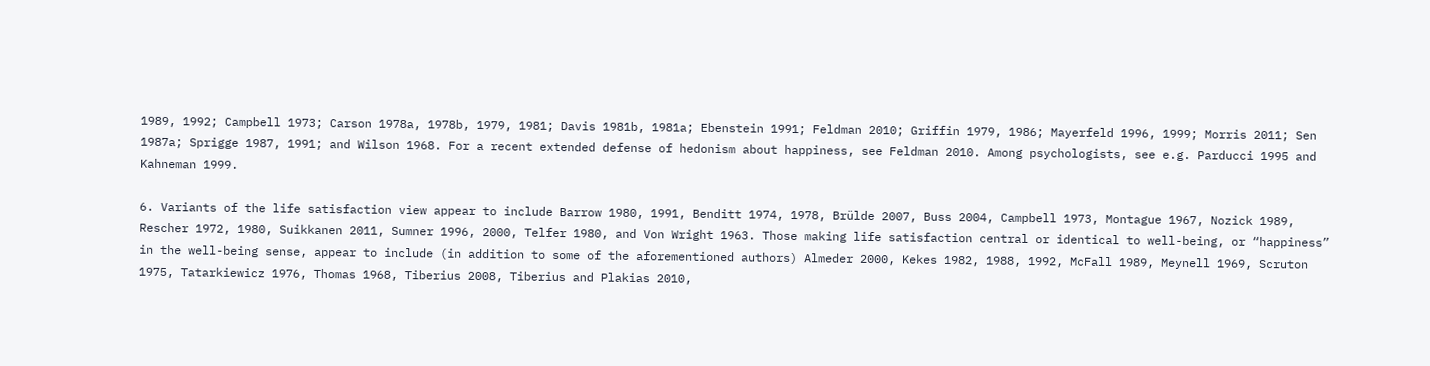1989, 1992; Campbell 1973; Carson 1978a, 1978b, 1979, 1981; Davis 1981b, 1981a; Ebenstein 1991; Feldman 2010; Griffin 1979, 1986; Mayerfeld 1996, 1999; Morris 2011; Sen 1987a; Sprigge 1987, 1991; and Wilson 1968. For a recent extended defense of hedonism about happiness, see Feldman 2010. Among psychologists, see e.g. Parducci 1995 and Kahneman 1999.

6. Variants of the life satisfaction view appear to include Barrow 1980, 1991, Benditt 1974, 1978, Brülde 2007, Buss 2004, Campbell 1973, Montague 1967, Nozick 1989, Rescher 1972, 1980, Suikkanen 2011, Sumner 1996, 2000, Telfer 1980, and Von Wright 1963. Those making life satisfaction central or identical to well-being, or “happiness” in the well-being sense, appear to include (in addition to some of the aforementioned authors) Almeder 2000, Kekes 1982, 1988, 1992, McFall 1989, Meynell 1969, Scruton 1975, Tatarkiewicz 1976, Thomas 1968, Tiberius 2008, Tiberius and Plakias 2010,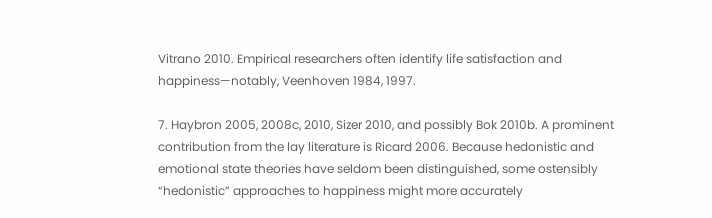Vitrano 2010. Empirical researchers often identify life satisfaction and happiness—notably, Veenhoven 1984, 1997.

7. Haybron 2005, 2008c, 2010, Sizer 2010, and possibly Bok 2010b. A prominent contribution from the lay literature is Ricard 2006. Because hedonistic and emotional state theories have seldom been distinguished, some ostensibly “hedonistic” approaches to happiness might more accurately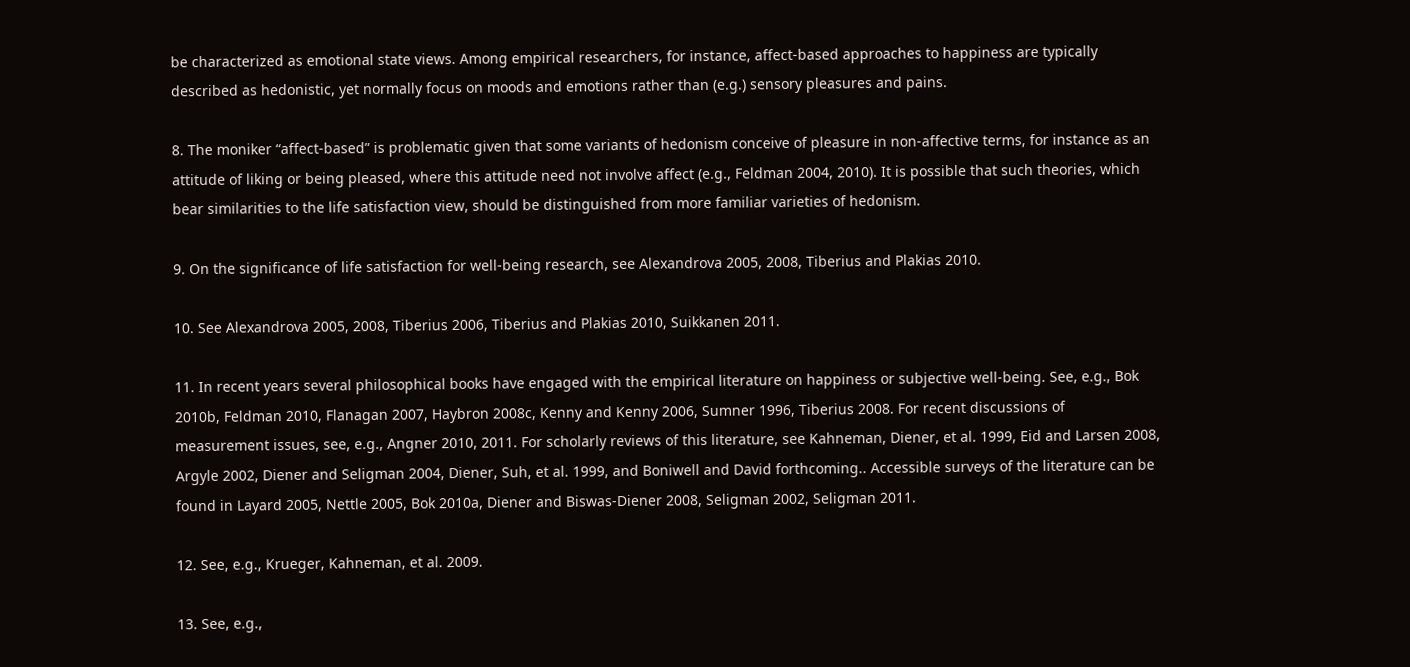be characterized as emotional state views. Among empirical researchers, for instance, affect-based approaches to happiness are typically described as hedonistic, yet normally focus on moods and emotions rather than (e.g.) sensory pleasures and pains.

8. The moniker “affect-based” is problematic given that some variants of hedonism conceive of pleasure in non-affective terms, for instance as an attitude of liking or being pleased, where this attitude need not involve affect (e.g., Feldman 2004, 2010). It is possible that such theories, which bear similarities to the life satisfaction view, should be distinguished from more familiar varieties of hedonism.

9. On the significance of life satisfaction for well-being research, see Alexandrova 2005, 2008, Tiberius and Plakias 2010.

10. See Alexandrova 2005, 2008, Tiberius 2006, Tiberius and Plakias 2010, Suikkanen 2011.

11. In recent years several philosophical books have engaged with the empirical literature on happiness or subjective well-being. See, e.g., Bok 2010b, Feldman 2010, Flanagan 2007, Haybron 2008c, Kenny and Kenny 2006, Sumner 1996, Tiberius 2008. For recent discussions of measurement issues, see, e.g., Angner 2010, 2011. For scholarly reviews of this literature, see Kahneman, Diener, et al. 1999, Eid and Larsen 2008, Argyle 2002, Diener and Seligman 2004, Diener, Suh, et al. 1999, and Boniwell and David forthcoming.. Accessible surveys of the literature can be found in Layard 2005, Nettle 2005, Bok 2010a, Diener and Biswas-Diener 2008, Seligman 2002, Seligman 2011.

12. See, e.g., Krueger, Kahneman, et al. 2009.

13. See, e.g.,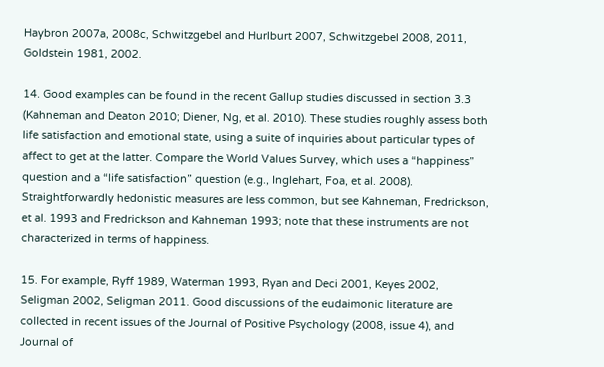Haybron 2007a, 2008c, Schwitzgebel and Hurlburt 2007, Schwitzgebel 2008, 2011, Goldstein 1981, 2002.

14. Good examples can be found in the recent Gallup studies discussed in section 3.3 (Kahneman and Deaton 2010; Diener, Ng, et al. 2010). These studies roughly assess both life satisfaction and emotional state, using a suite of inquiries about particular types of affect to get at the latter. Compare the World Values Survey, which uses a “happiness” question and a “life satisfaction” question (e.g., Inglehart, Foa, et al. 2008). Straightforwardly hedonistic measures are less common, but see Kahneman, Fredrickson, et al. 1993 and Fredrickson and Kahneman 1993; note that these instruments are not characterized in terms of happiness.

15. For example, Ryff 1989, Waterman 1993, Ryan and Deci 2001, Keyes 2002, Seligman 2002, Seligman 2011. Good discussions of the eudaimonic literature are collected in recent issues of the Journal of Positive Psychology (2008, issue 4), and Journal of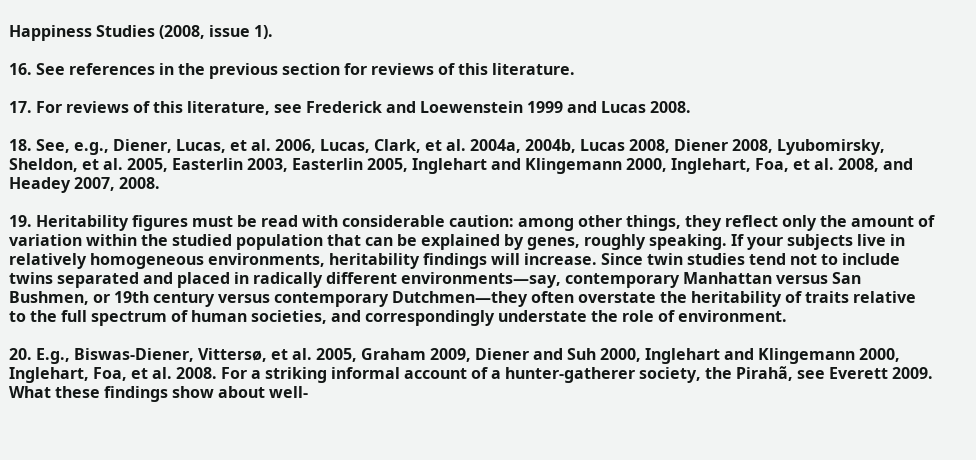Happiness Studies (2008, issue 1).

16. See references in the previous section for reviews of this literature.

17. For reviews of this literature, see Frederick and Loewenstein 1999 and Lucas 2008.

18. See, e.g., Diener, Lucas, et al. 2006, Lucas, Clark, et al. 2004a, 2004b, Lucas 2008, Diener 2008, Lyubomirsky, Sheldon, et al. 2005, Easterlin 2003, Easterlin 2005, Inglehart and Klingemann 2000, Inglehart, Foa, et al. 2008, and Headey 2007, 2008.

19. Heritability figures must be read with considerable caution: among other things, they reflect only the amount of variation within the studied population that can be explained by genes, roughly speaking. If your subjects live in relatively homogeneous environments, heritability findings will increase. Since twin studies tend not to include twins separated and placed in radically different environments—say, contemporary Manhattan versus San Bushmen, or 19th century versus contemporary Dutchmen—they often overstate the heritability of traits relative to the full spectrum of human societies, and correspondingly understate the role of environment.

20. E.g., Biswas-Diener, Vittersø, et al. 2005, Graham 2009, Diener and Suh 2000, Inglehart and Klingemann 2000, Inglehart, Foa, et al. 2008. For a striking informal account of a hunter-gatherer society, the Pirahã, see Everett 2009. What these findings show about well-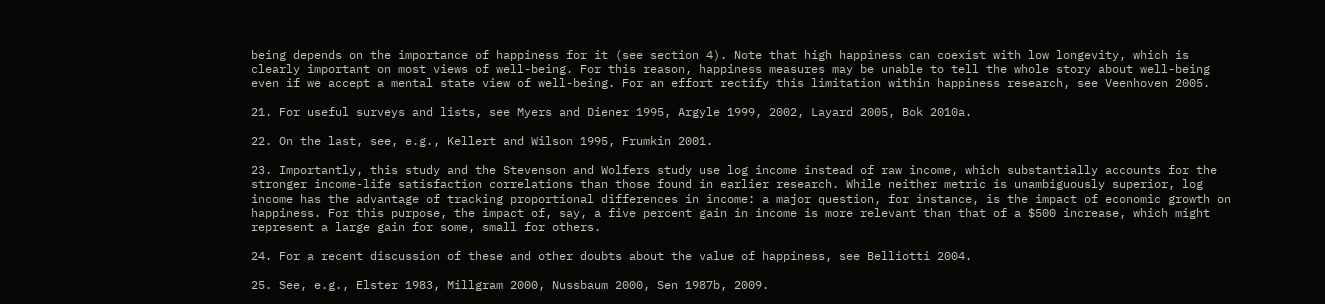being depends on the importance of happiness for it (see section 4). Note that high happiness can coexist with low longevity, which is clearly important on most views of well-being. For this reason, happiness measures may be unable to tell the whole story about well-being even if we accept a mental state view of well-being. For an effort rectify this limitation within happiness research, see Veenhoven 2005.

21. For useful surveys and lists, see Myers and Diener 1995, Argyle 1999, 2002, Layard 2005, Bok 2010a.

22. On the last, see, e.g., Kellert and Wilson 1995, Frumkin 2001.

23. Importantly, this study and the Stevenson and Wolfers study use log income instead of raw income, which substantially accounts for the stronger income-life satisfaction correlations than those found in earlier research. While neither metric is unambiguously superior, log income has the advantage of tracking proportional differences in income: a major question, for instance, is the impact of economic growth on happiness. For this purpose, the impact of, say, a five percent gain in income is more relevant than that of a $500 increase, which might represent a large gain for some, small for others.

24. For a recent discussion of these and other doubts about the value of happiness, see Belliotti 2004.

25. See, e.g., Elster 1983, Millgram 2000, Nussbaum 2000, Sen 1987b, 2009.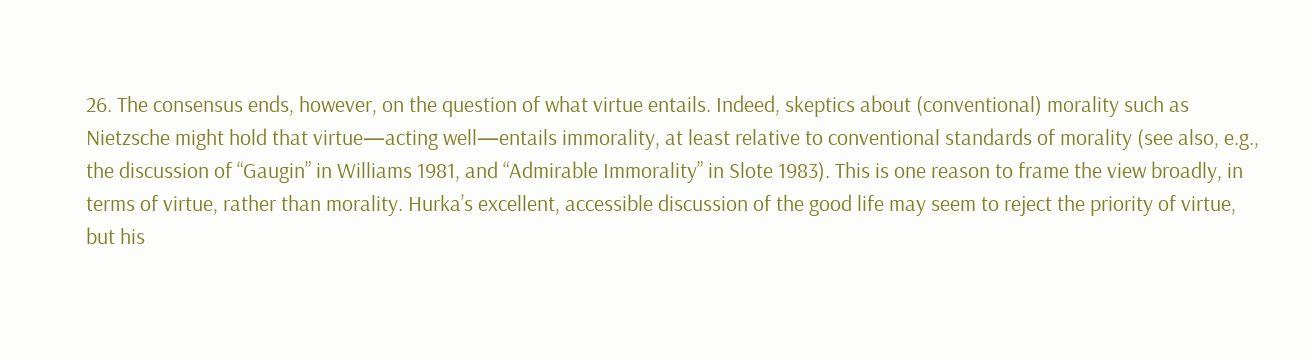26. The consensus ends, however, on the question of what virtue entails. Indeed, skeptics about (conventional) morality such as Nietzsche might hold that virtue—acting well—entails immorality, at least relative to conventional standards of morality (see also, e.g., the discussion of “Gaugin” in Williams 1981, and “Admirable Immorality” in Slote 1983). This is one reason to frame the view broadly, in terms of virtue, rather than morality. Hurka’s excellent, accessible discussion of the good life may seem to reject the priority of virtue, but his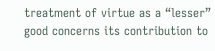treatment of virtue as a “lesser” good concerns its contribution to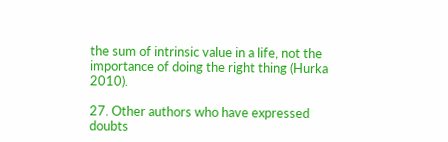the sum of intrinsic value in a life, not the importance of doing the right thing (Hurka 2010).

27. Other authors who have expressed doubts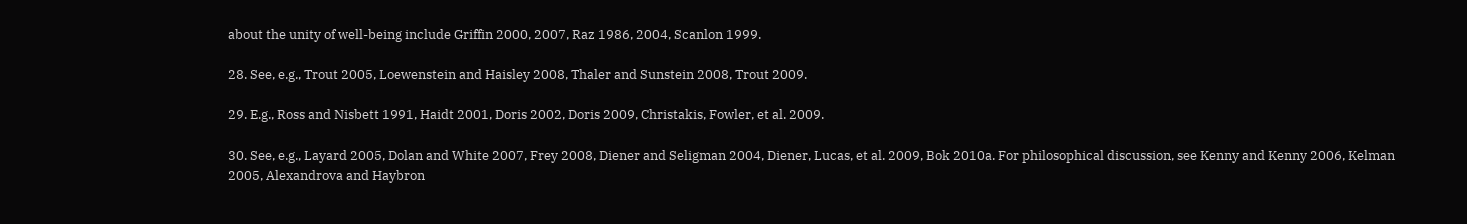about the unity of well-being include Griffin 2000, 2007, Raz 1986, 2004, Scanlon 1999.

28. See, e.g., Trout 2005, Loewenstein and Haisley 2008, Thaler and Sunstein 2008, Trout 2009.

29. E.g., Ross and Nisbett 1991, Haidt 2001, Doris 2002, Doris 2009, Christakis, Fowler, et al. 2009.

30. See, e.g., Layard 2005, Dolan and White 2007, Frey 2008, Diener and Seligman 2004, Diener, Lucas, et al. 2009, Bok 2010a. For philosophical discussion, see Kenny and Kenny 2006, Kelman 2005, Alexandrova and Haybron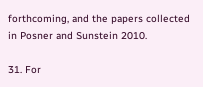forthcoming, and the papers collected in Posner and Sunstein 2010.

31. For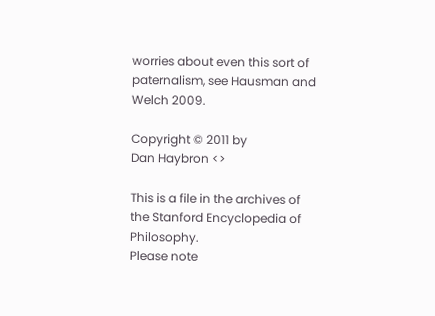worries about even this sort of paternalism, see Hausman and Welch 2009.

Copyright © 2011 by
Dan Haybron <>

This is a file in the archives of the Stanford Encyclopedia of Philosophy.
Please note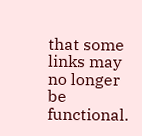that some links may no longer be functional.